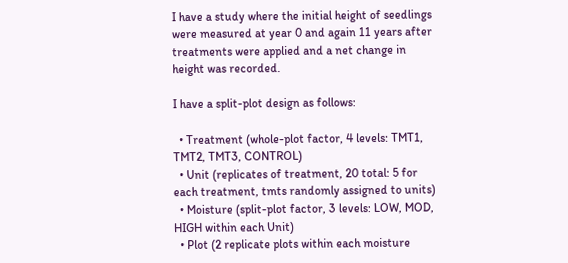I have a study where the initial height of seedlings were measured at year 0 and again 11 years after treatments were applied and a net change in height was recorded.

I have a split-plot design as follows:

  • Treatment (whole-plot factor, 4 levels: TMT1, TMT2, TMT3, CONTROL)
  • Unit (replicates of treatment, 20 total: 5 for each treatment, tmts randomly assigned to units)
  • Moisture (split-plot factor, 3 levels: LOW, MOD, HIGH within each Unit)
  • Plot (2 replicate plots within each moisture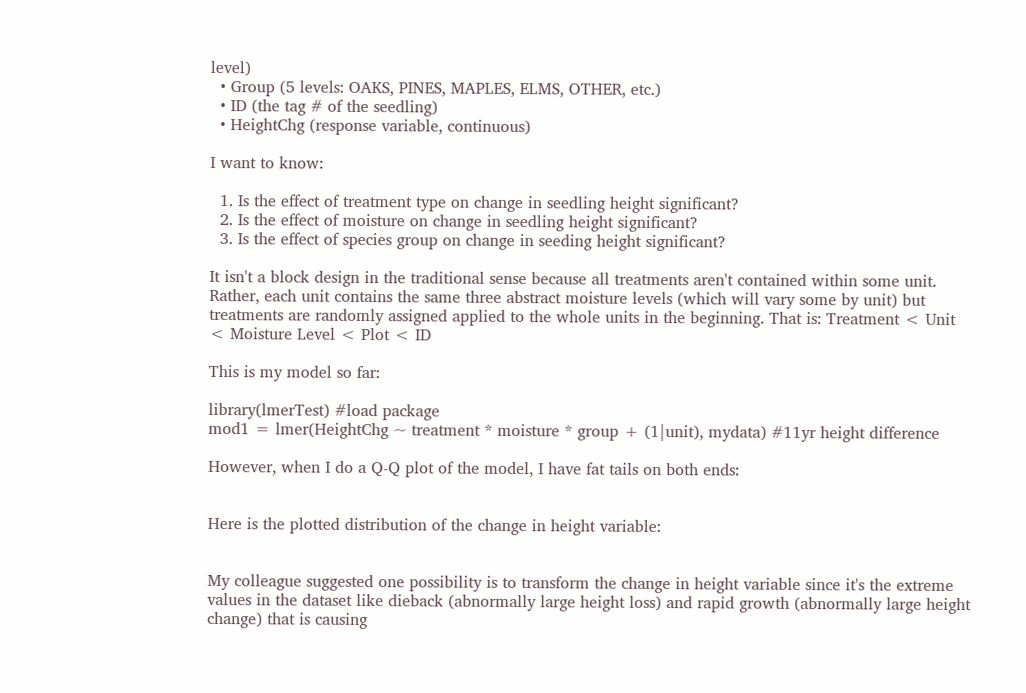level)
  • Group (5 levels: OAKS, PINES, MAPLES, ELMS, OTHER, etc.)
  • ID (the tag # of the seedling)
  • HeightChg (response variable, continuous)

I want to know:

  1. Is the effect of treatment type on change in seedling height significant?
  2. Is the effect of moisture on change in seedling height significant?
  3. Is the effect of species group on change in seeding height significant?

It isn't a block design in the traditional sense because all treatments aren't contained within some unit. Rather, each unit contains the same three abstract moisture levels (which will vary some by unit) but treatments are randomly assigned applied to the whole units in the beginning. That is: Treatment < Unit < Moisture Level < Plot < ID

This is my model so far:

library(lmerTest) #load package
mod1 = lmer(HeightChg ~ treatment * moisture * group + (1|unit), mydata) #11yr height difference

However, when I do a Q-Q plot of the model, I have fat tails on both ends:


Here is the plotted distribution of the change in height variable:


My colleague suggested one possibility is to transform the change in height variable since it's the extreme values in the dataset like dieback (abnormally large height loss) and rapid growth (abnormally large height change) that is causing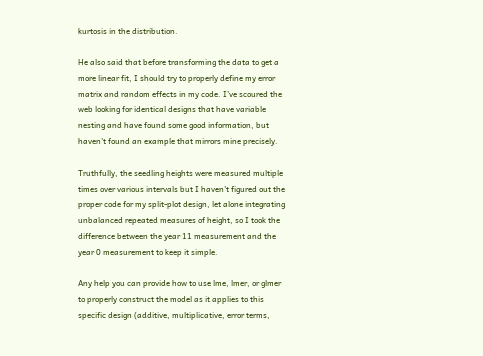kurtosis in the distribution.

He also said that before transforming the data to get a more linear fit, I should try to properly define my error matrix and random effects in my code. I've scoured the web looking for identical designs that have variable nesting and have found some good information, but haven't found an example that mirrors mine precisely.

Truthfully, the seedling heights were measured multiple times over various intervals but I haven't figured out the proper code for my split-plot design, let alone integrating unbalanced repeated measures of height, so I took the difference between the year 11 measurement and the year 0 measurement to keep it simple.

Any help you can provide how to use lme, lmer, or glmer to properly construct the model as it applies to this specific design (additive, multiplicative, error terms,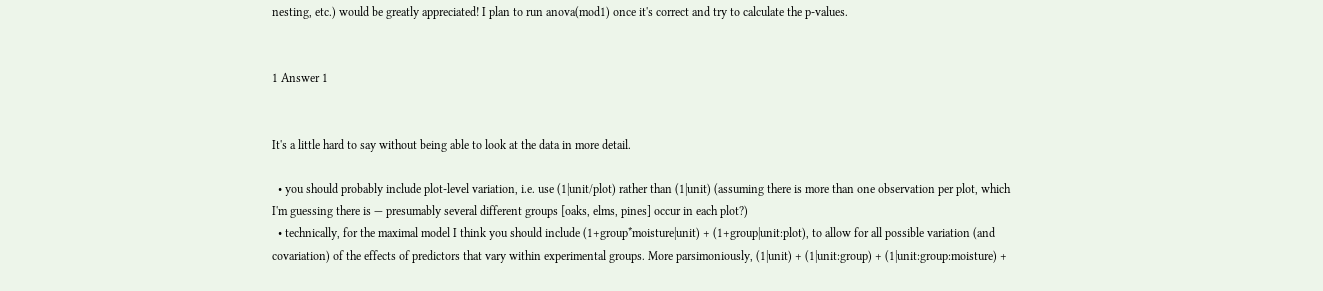nesting, etc.) would be greatly appreciated! I plan to run anova(mod1) once it's correct and try to calculate the p-values.


1 Answer 1


It's a little hard to say without being able to look at the data in more detail.

  • you should probably include plot-level variation, i.e. use (1|unit/plot) rather than (1|unit) (assuming there is more than one observation per plot, which I'm guessing there is — presumably several different groups [oaks, elms, pines] occur in each plot?)
  • technically, for the maximal model I think you should include (1+group*moisture|unit) + (1+group|unit:plot), to allow for all possible variation (and covariation) of the effects of predictors that vary within experimental groups. More parsimoniously, (1|unit) + (1|unit:group) + (1|unit:group:moisture) +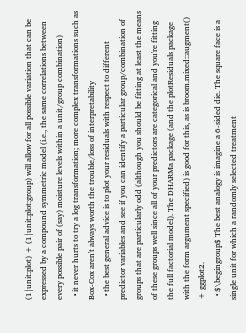(1|unit:plot) + (1|unit:plot:group) will allow for all possible variation that can be expressed by a compound symmetric model (i.e., the same correlations between every possible pair of (say) moisture levels within a unit/group combination)
  • it never hurts to try a log transformation; more complex transformations such as Box-Cox aren't always worth the trouble/loss of interpretability
  • the best general advice is to plot your residuals with respect to different predictor variables and see if you can identify a particular group/combination of groups that are particularly odd (although you should be fitting at least the means of these groups well since all of your predictors are categorical and you're fitting the full factorial model). The DHARMa package (and the plotResiduals package with the form argument specified) is good for this, as is broom.mixed::augment() + ggplot2.
  • $\begingroup$ The best analogy is imagine a 6-sided die. The square face is a single unit for which a randomly selected treatment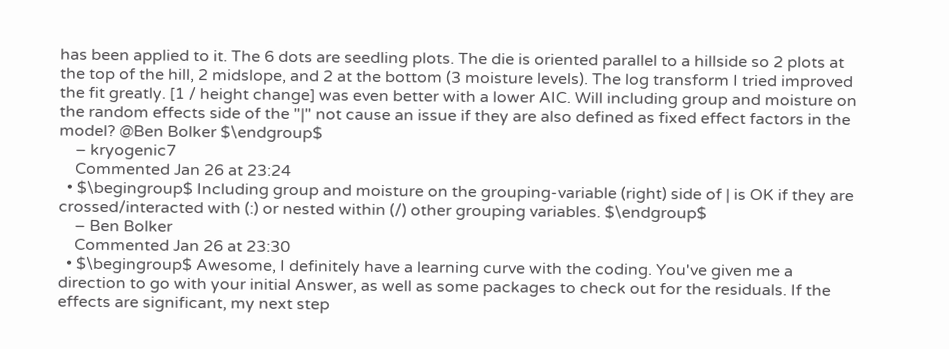has been applied to it. The 6 dots are seedling plots. The die is oriented parallel to a hillside so 2 plots at the top of the hill, 2 midslope, and 2 at the bottom (3 moisture levels). The log transform I tried improved the fit greatly. [1 / height change] was even better with a lower AIC. Will including group and moisture on the random effects side of the "|" not cause an issue if they are also defined as fixed effect factors in the model? @Ben Bolker $\endgroup$
    – kryogenic7
    Commented Jan 26 at 23:24
  • $\begingroup$ Including group and moisture on the grouping-variable (right) side of | is OK if they are crossed/interacted with (:) or nested within (/) other grouping variables. $\endgroup$
    – Ben Bolker
    Commented Jan 26 at 23:30
  • $\begingroup$ Awesome, I definitely have a learning curve with the coding. You've given me a direction to go with your initial Answer, as well as some packages to check out for the residuals. If the effects are significant, my next step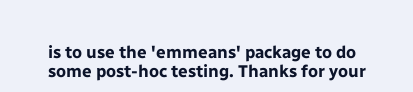is to use the 'emmeans' package to do some post-hoc testing. Thanks for your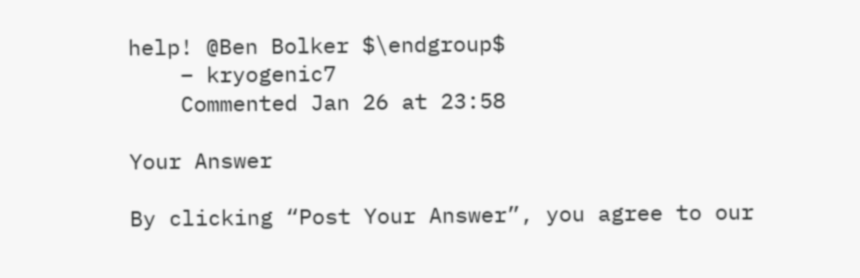help! @Ben Bolker $\endgroup$
    – kryogenic7
    Commented Jan 26 at 23:58

Your Answer

By clicking “Post Your Answer”, you agree to our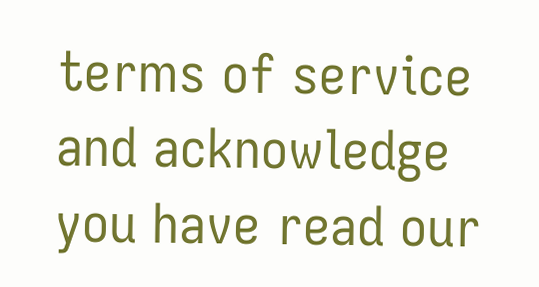terms of service and acknowledge you have read our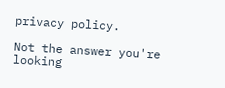privacy policy.

Not the answer you're looking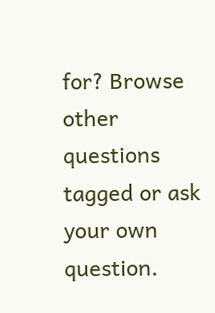for? Browse other questions tagged or ask your own question.